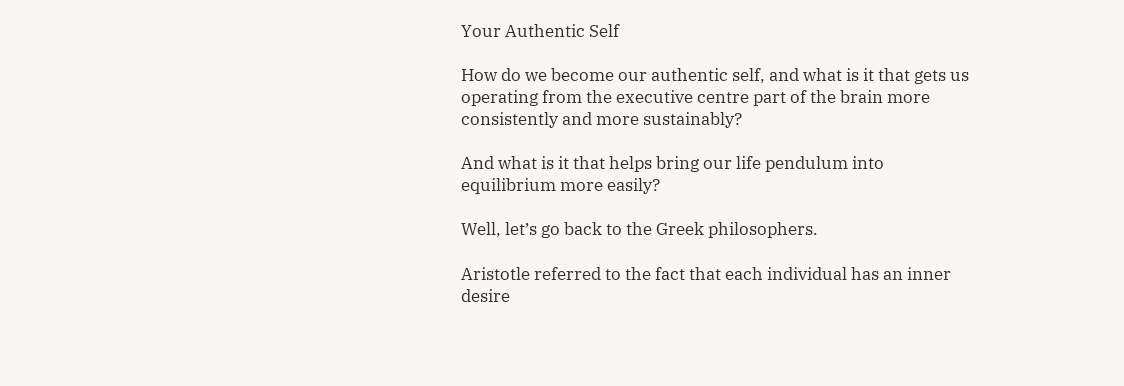Your Authentic Self

How do we become our authentic self, and what is it that gets us operating from the executive centre part of the brain more consistently and more sustainably?

And what is it that helps bring our life pendulum into equilibrium more easily?

Well, let’s go back to the Greek philosophers.

Aristotle referred to the fact that each individual has an inner desire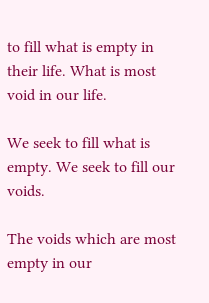to fill what is empty in their life. What is most void in our life.

We seek to fill what is empty. We seek to fill our voids.

The voids which are most empty in our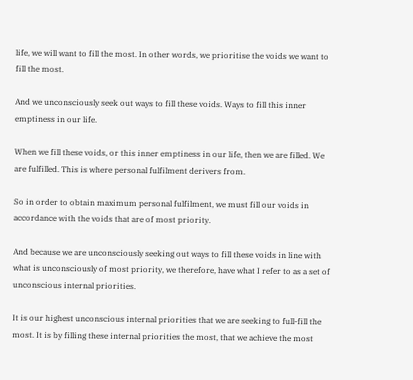life, we will want to fill the most. In other words, we prioritise the voids we want to fill the most.

And we unconsciously seek out ways to fill these voids. Ways to fill this inner emptiness in our life.

When we fill these voids, or this inner emptiness in our life, then we are filled. We are fulfilled. This is where personal fulfilment derivers from.

So in order to obtain maximum personal fulfilment, we must fill our voids in accordance with the voids that are of most priority.

And because we are unconsciously seeking out ways to fill these voids in line with what is unconsciously of most priority, we therefore, have what I refer to as a set of unconscious internal priorities.

It is our highest unconscious internal priorities that we are seeking to full-fill the most. It is by filling these internal priorities the most, that we achieve the most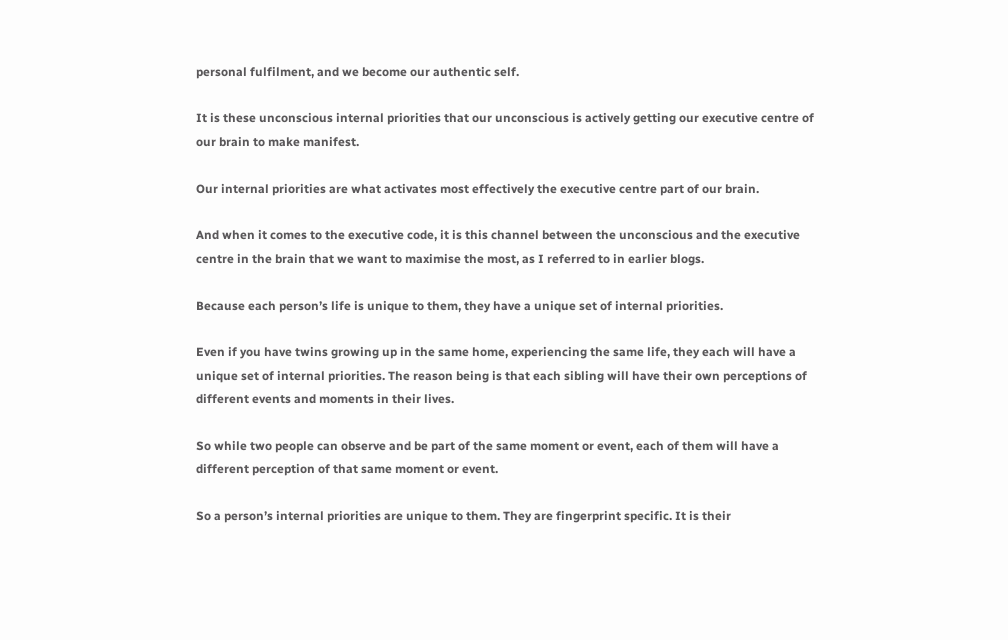personal fulfilment, and we become our authentic self.

It is these unconscious internal priorities that our unconscious is actively getting our executive centre of our brain to make manifest.

Our internal priorities are what activates most effectively the executive centre part of our brain.

And when it comes to the executive code, it is this channel between the unconscious and the executive centre in the brain that we want to maximise the most, as I referred to in earlier blogs.

Because each person’s life is unique to them, they have a unique set of internal priorities.

Even if you have twins growing up in the same home, experiencing the same life, they each will have a unique set of internal priorities. The reason being is that each sibling will have their own perceptions of different events and moments in their lives.

So while two people can observe and be part of the same moment or event, each of them will have a different perception of that same moment or event.

So a person’s internal priorities are unique to them. They are fingerprint specific. It is their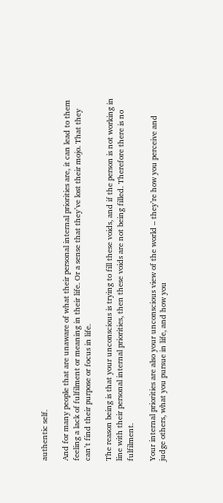authentic self.

And for many people that are unaware of what their personal internal priorities are, it can lead to them feeling a lack of fulfilment or meaning in their life. Or a sense that they’ve lost their mojo. That they can’t find their purpose or focus in life.

The reason being is that your unconscious is trying to fill these voids, and if the person is not working in line with their personal internal priorities, then these voids are not being filled. Therefore there is no fulfilment.

Your internal priorities are also your unconscious view of the world – they’re how you perceive and judge others, what you pursue in life, and how you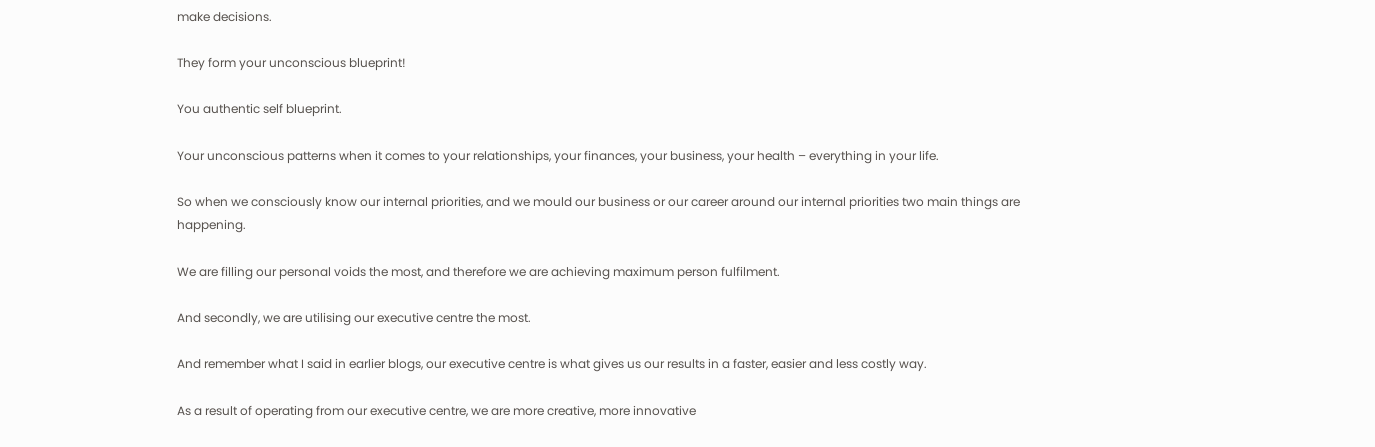make decisions.

They form your unconscious blueprint!

You authentic self blueprint.

Your unconscious patterns when it comes to your relationships, your finances, your business, your health – everything in your life.

So when we consciously know our internal priorities, and we mould our business or our career around our internal priorities two main things are happening.

We are filling our personal voids the most, and therefore we are achieving maximum person fulfilment.

And secondly, we are utilising our executive centre the most.

And remember what I said in earlier blogs, our executive centre is what gives us our results in a faster, easier and less costly way.

As a result of operating from our executive centre, we are more creative, more innovative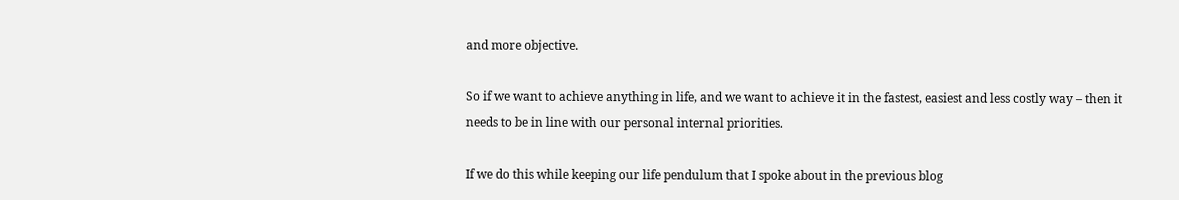and more objective.

So if we want to achieve anything in life, and we want to achieve it in the fastest, easiest and less costly way – then it needs to be in line with our personal internal priorities.

If we do this while keeping our life pendulum that I spoke about in the previous blog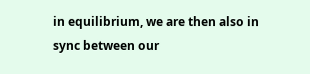in equilibrium, we are then also in sync between our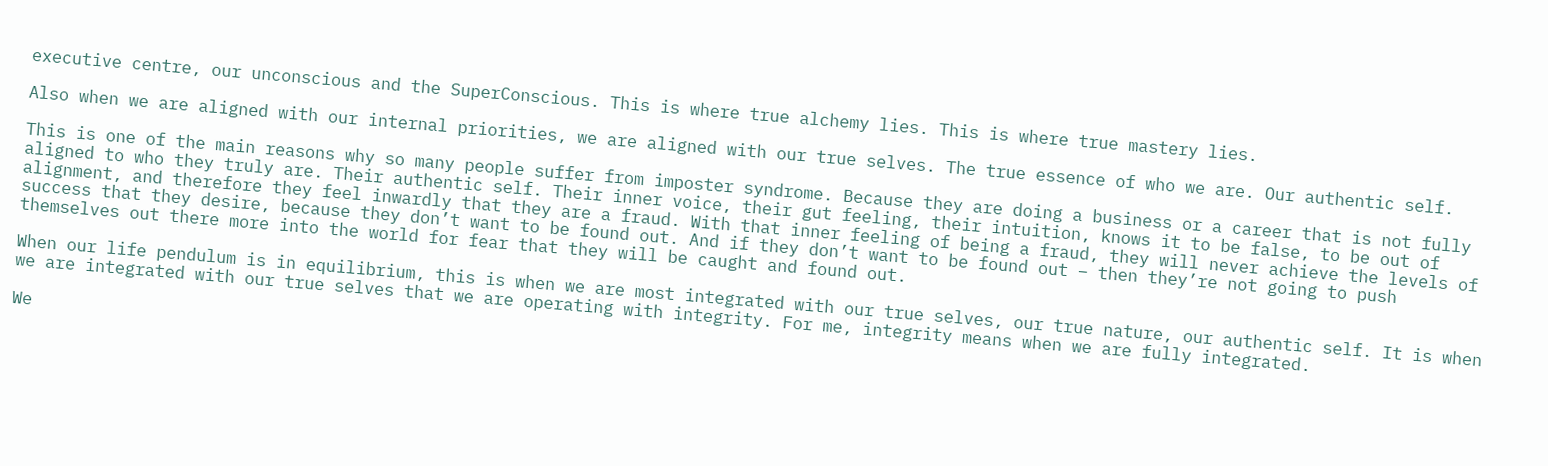executive centre, our unconscious and the SuperConscious. This is where true alchemy lies. This is where true mastery lies.

Also when we are aligned with our internal priorities, we are aligned with our true selves. The true essence of who we are. Our authentic self.

This is one of the main reasons why so many people suffer from imposter syndrome. Because they are doing a business or a career that is not fully aligned to who they truly are. Their authentic self. Their inner voice, their gut feeling, their intuition, knows it to be false, to be out of alignment, and therefore they feel inwardly that they are a fraud. With that inner feeling of being a fraud, they will never achieve the levels of success that they desire, because they don’t want to be found out. And if they don’t want to be found out – then they’re not going to push themselves out there more into the world for fear that they will be caught and found out.

When our life pendulum is in equilibrium, this is when we are most integrated with our true selves, our true nature, our authentic self. It is when we are integrated with our true selves that we are operating with integrity. For me, integrity means when we are fully integrated.

We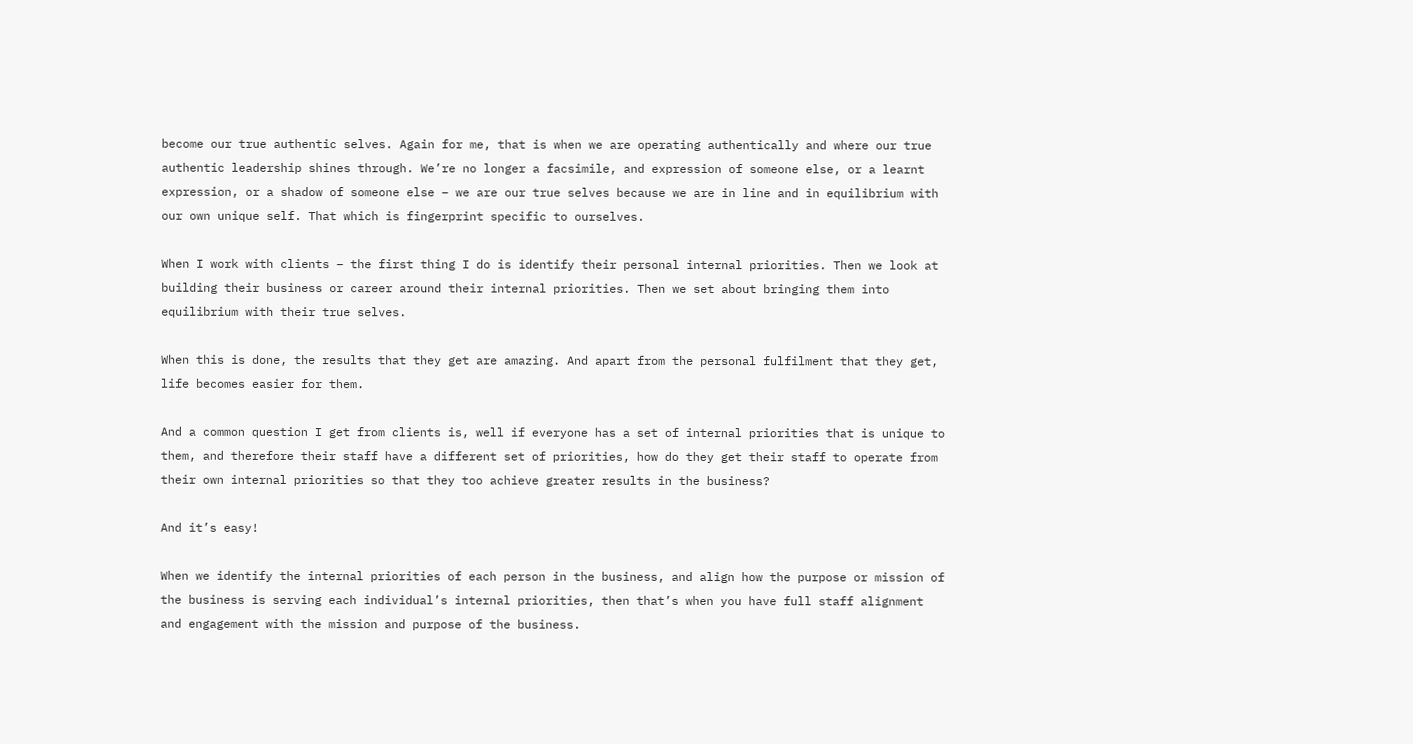become our true authentic selves. Again for me, that is when we are operating authentically and where our true authentic leadership shines through. We’re no longer a facsimile, and expression of someone else, or a learnt expression, or a shadow of someone else – we are our true selves because we are in line and in equilibrium with our own unique self. That which is fingerprint specific to ourselves.

When I work with clients – the first thing I do is identify their personal internal priorities. Then we look at building their business or career around their internal priorities. Then we set about bringing them into equilibrium with their true selves.

When this is done, the results that they get are amazing. And apart from the personal fulfilment that they get, life becomes easier for them.

And a common question I get from clients is, well if everyone has a set of internal priorities that is unique to them, and therefore their staff have a different set of priorities, how do they get their staff to operate from their own internal priorities so that they too achieve greater results in the business?

And it’s easy!

When we identify the internal priorities of each person in the business, and align how the purpose or mission of the business is serving each individual’s internal priorities, then that’s when you have full staff alignment and engagement with the mission and purpose of the business.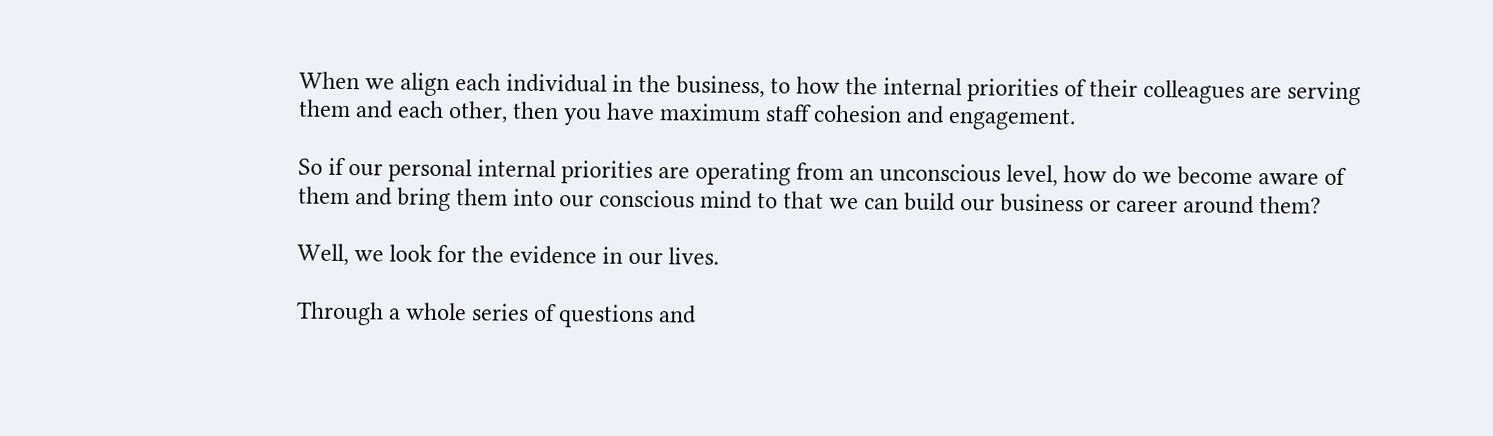When we align each individual in the business, to how the internal priorities of their colleagues are serving them and each other, then you have maximum staff cohesion and engagement.

So if our personal internal priorities are operating from an unconscious level, how do we become aware of them and bring them into our conscious mind to that we can build our business or career around them?

Well, we look for the evidence in our lives.

Through a whole series of questions and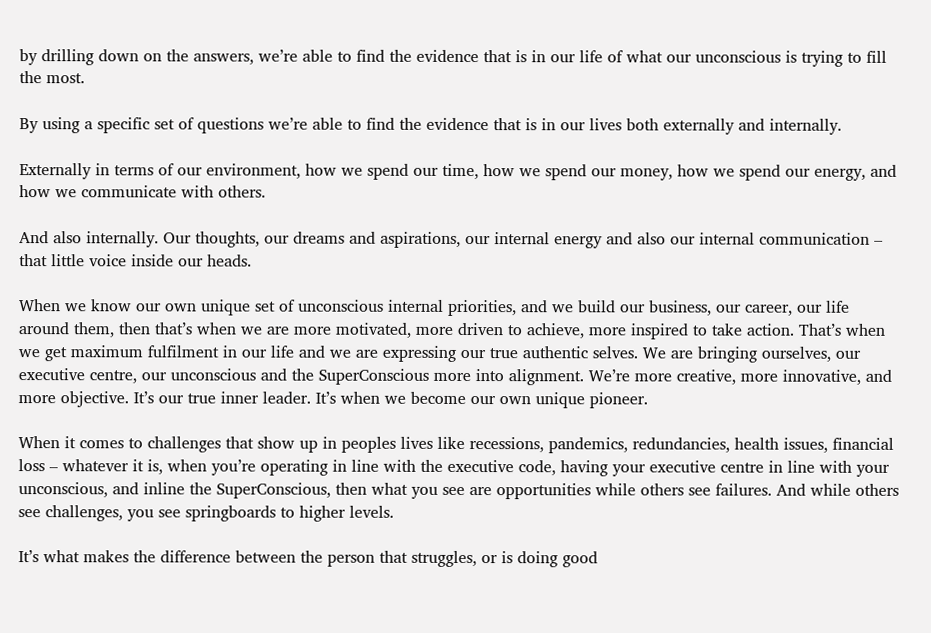by drilling down on the answers, we’re able to find the evidence that is in our life of what our unconscious is trying to fill the most.

By using a specific set of questions we’re able to find the evidence that is in our lives both externally and internally.

Externally in terms of our environment, how we spend our time, how we spend our money, how we spend our energy, and how we communicate with others.

And also internally. Our thoughts, our dreams and aspirations, our internal energy and also our internal communication – that little voice inside our heads.

When we know our own unique set of unconscious internal priorities, and we build our business, our career, our life around them, then that’s when we are more motivated, more driven to achieve, more inspired to take action. That’s when we get maximum fulfilment in our life and we are expressing our true authentic selves. We are bringing ourselves, our executive centre, our unconscious and the SuperConscious more into alignment. We’re more creative, more innovative, and more objective. It’s our true inner leader. It’s when we become our own unique pioneer.

When it comes to challenges that show up in peoples lives like recessions, pandemics, redundancies, health issues, financial loss – whatever it is, when you’re operating in line with the executive code, having your executive centre in line with your unconscious, and inline the SuperConscious, then what you see are opportunities while others see failures. And while others see challenges, you see springboards to higher levels.

It’s what makes the difference between the person that struggles, or is doing good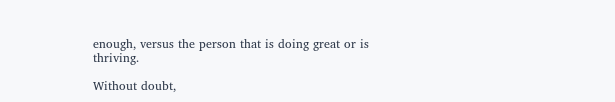enough, versus the person that is doing great or is thriving.

Without doubt,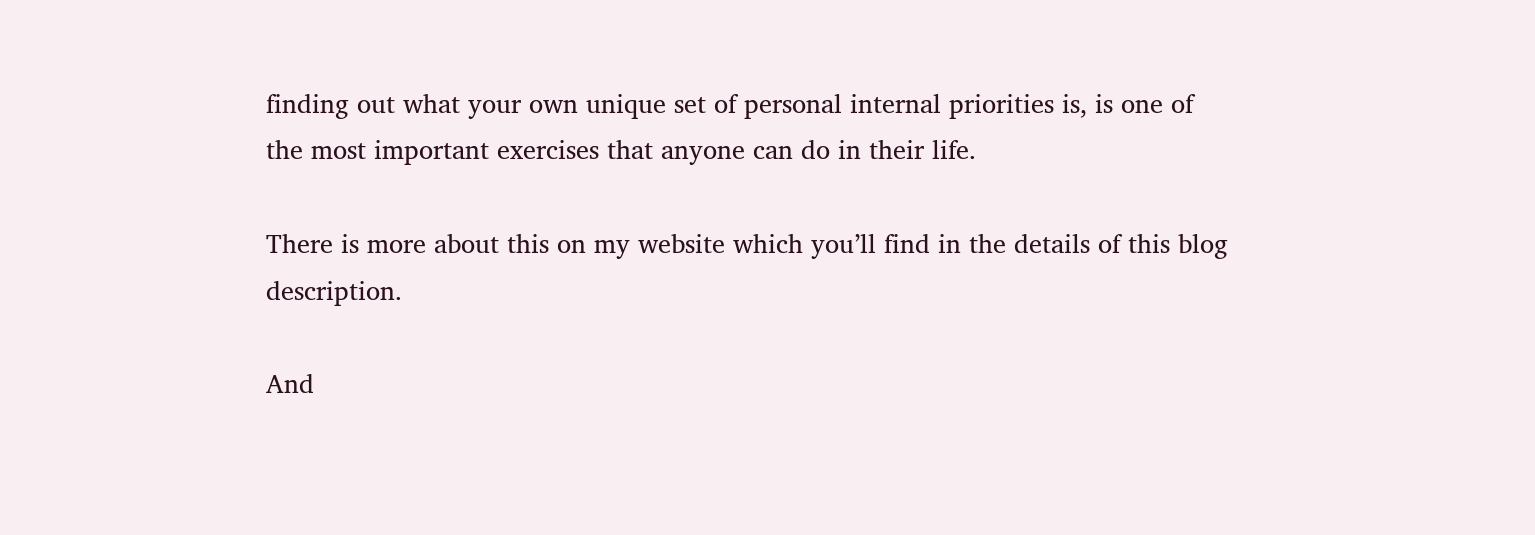finding out what your own unique set of personal internal priorities is, is one of the most important exercises that anyone can do in their life.

There is more about this on my website which you’ll find in the details of this blog description.

And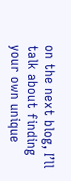on the next blog, I’ll talk about finding your own unique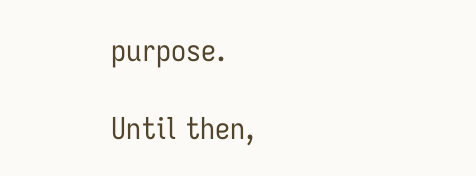purpose.

Until then,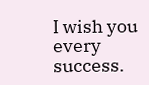I wish you every success.